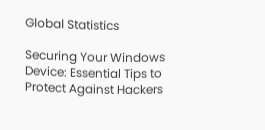Global Statistics

Securing Your Windows Device: Essential Tips to Protect Against Hackers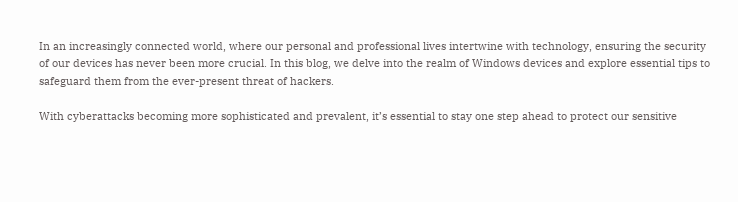In an increasingly connected world, where our personal and professional lives intertwine with technology, ensuring the security of our devices has never been more crucial. In this blog, we delve into the realm of Windows devices and explore essential tips to safeguard them from the ever-present threat of hackers.

With cyberattacks becoming more sophisticated and prevalent, it’s essential to stay one step ahead to protect our sensitive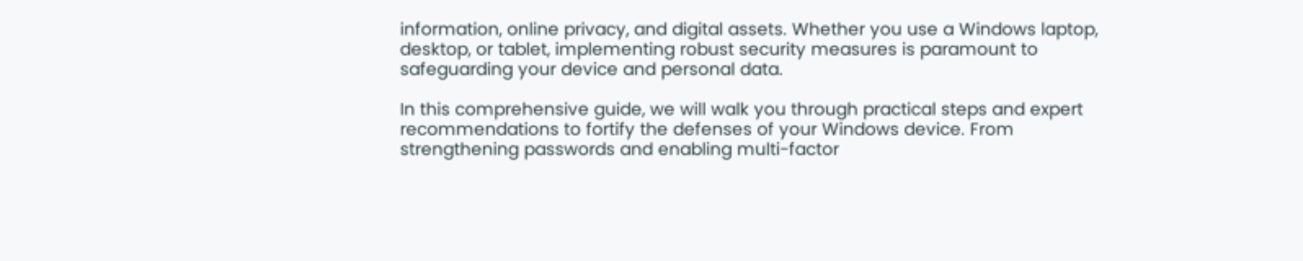information, online privacy, and digital assets. Whether you use a Windows laptop, desktop, or tablet, implementing robust security measures is paramount to safeguarding your device and personal data.

In this comprehensive guide, we will walk you through practical steps and expert recommendations to fortify the defenses of your Windows device. From strengthening passwords and enabling multi-factor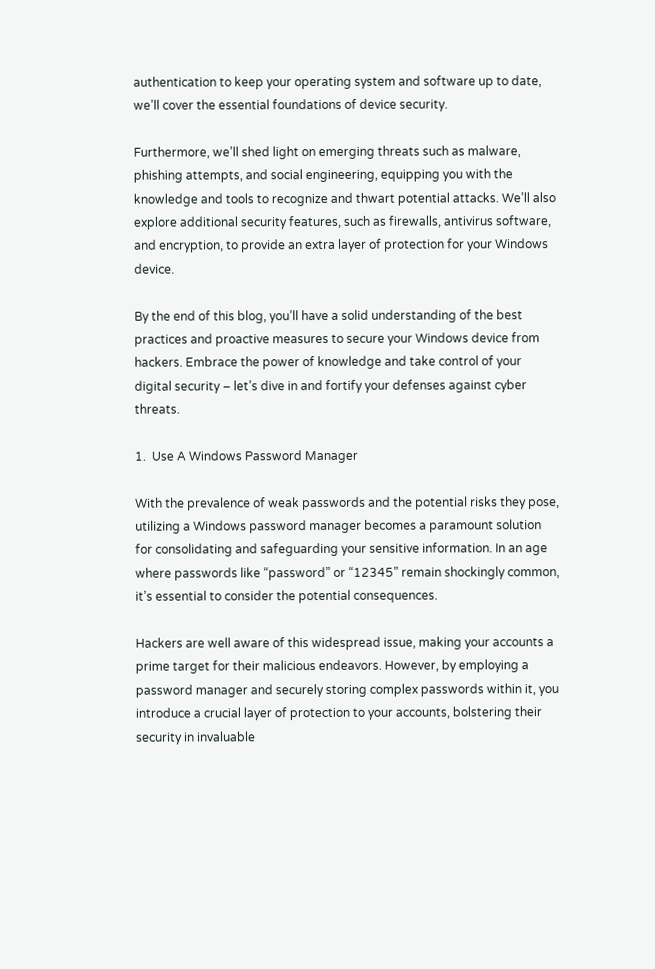authentication to keep your operating system and software up to date, we’ll cover the essential foundations of device security.

Furthermore, we’ll shed light on emerging threats such as malware, phishing attempts, and social engineering, equipping you with the knowledge and tools to recognize and thwart potential attacks. We’ll also explore additional security features, such as firewalls, antivirus software, and encryption, to provide an extra layer of protection for your Windows device.

By the end of this blog, you’ll have a solid understanding of the best practices and proactive measures to secure your Windows device from hackers. Embrace the power of knowledge and take control of your digital security – let’s dive in and fortify your defenses against cyber threats.

1.  Use A Windows Password Manager

With the prevalence of weak passwords and the potential risks they pose, utilizing a Windows password manager becomes a paramount solution for consolidating and safeguarding your sensitive information. In an age where passwords like “password” or “12345” remain shockingly common, it’s essential to consider the potential consequences.

Hackers are well aware of this widespread issue, making your accounts a prime target for their malicious endeavors. However, by employing a password manager and securely storing complex passwords within it, you introduce a crucial layer of protection to your accounts, bolstering their security in invaluable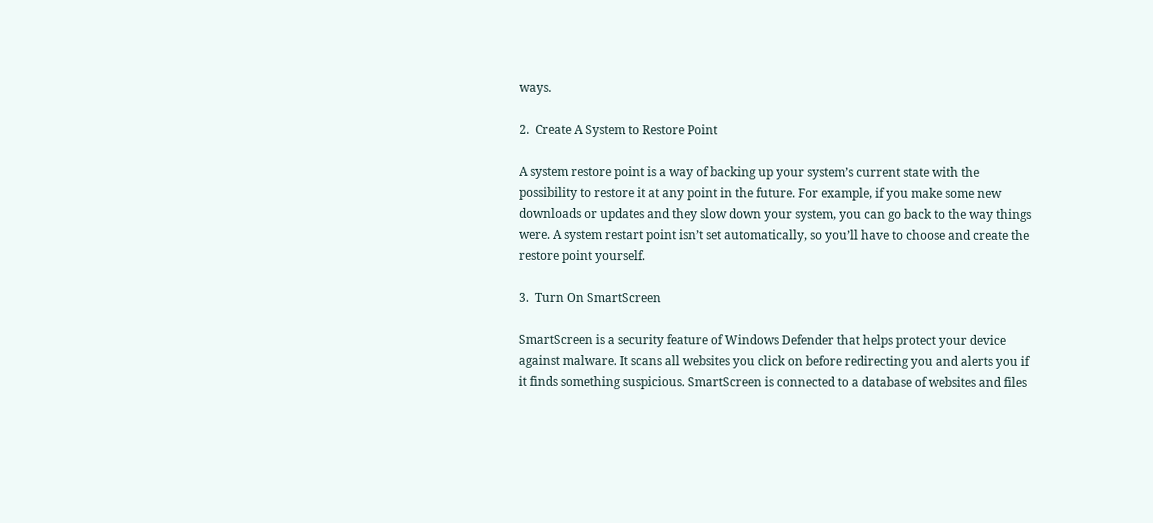ways.

2.  Create A System to Restore Point

A system restore point is a way of backing up your system’s current state with the possibility to restore it at any point in the future. For example, if you make some new downloads or updates and they slow down your system, you can go back to the way things were. A system restart point isn’t set automatically, so you’ll have to choose and create the restore point yourself.

3.  Turn On SmartScreen

SmartScreen is a security feature of Windows Defender that helps protect your device against malware. It scans all websites you click on before redirecting you and alerts you if it finds something suspicious. SmartScreen is connected to a database of websites and files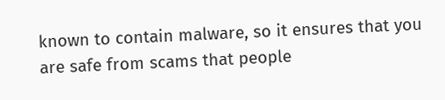known to contain malware, so it ensures that you are safe from scams that people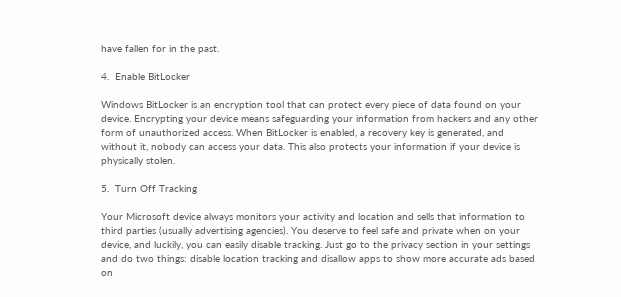have fallen for in the past.

4.  Enable BitLocker

Windows BitLocker is an encryption tool that can protect every piece of data found on your device. Encrypting your device means safeguarding your information from hackers and any other form of unauthorized access. When BitLocker is enabled, a recovery key is generated, and without it, nobody can access your data. This also protects your information if your device is physically stolen.

5.  Turn Off Tracking

Your Microsoft device always monitors your activity and location and sells that information to third parties (usually advertising agencies). You deserve to feel safe and private when on your device, and luckily, you can easily disable tracking. Just go to the privacy section in your settings and do two things: disable location tracking and disallow apps to show more accurate ads based on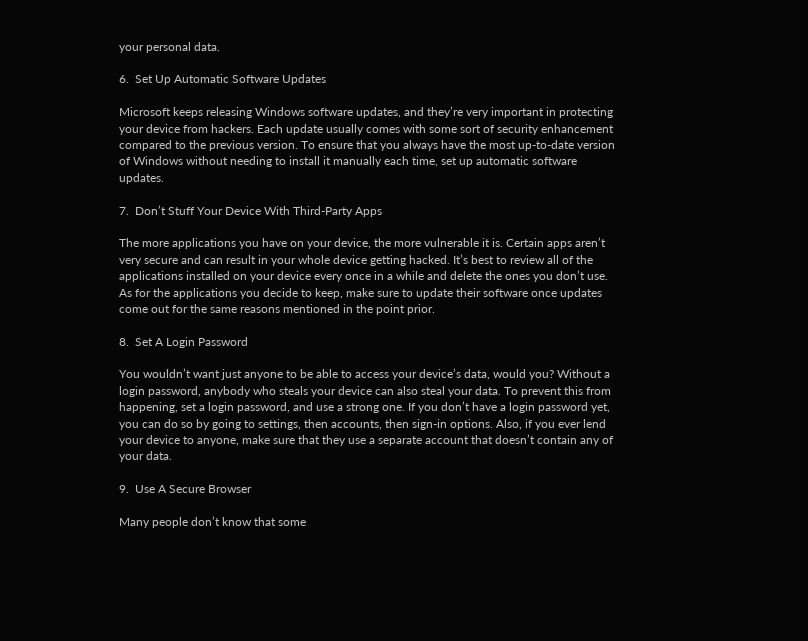your personal data.

6.  Set Up Automatic Software Updates

Microsoft keeps releasing Windows software updates, and they’re very important in protecting your device from hackers. Each update usually comes with some sort of security enhancement compared to the previous version. To ensure that you always have the most up-to-date version of Windows without needing to install it manually each time, set up automatic software updates.

7.  Don’t Stuff Your Device With Third-Party Apps

The more applications you have on your device, the more vulnerable it is. Certain apps aren’t very secure and can result in your whole device getting hacked. It’s best to review all of the applications installed on your device every once in a while and delete the ones you don’t use. As for the applications you decide to keep, make sure to update their software once updates come out for the same reasons mentioned in the point prior.

8.  Set A Login Password

You wouldn’t want just anyone to be able to access your device’s data, would you? Without a login password, anybody who steals your device can also steal your data. To prevent this from happening, set a login password, and use a strong one. If you don’t have a login password yet, you can do so by going to settings, then accounts, then sign-in options. Also, if you ever lend your device to anyone, make sure that they use a separate account that doesn’t contain any of your data.

9.  Use A Secure Browser

Many people don’t know that some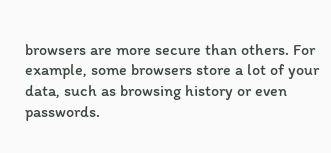browsers are more secure than others. For example, some browsers store a lot of your data, such as browsing history or even passwords.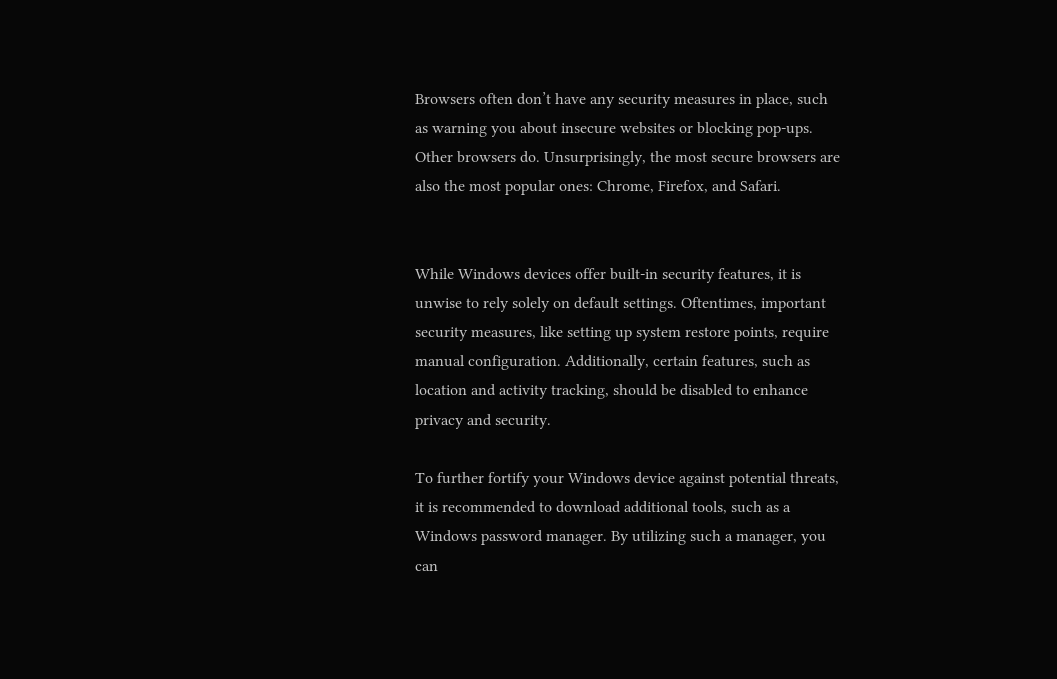Browsers often don’t have any security measures in place, such as warning you about insecure websites or blocking pop-ups. Other browsers do. Unsurprisingly, the most secure browsers are also the most popular ones: Chrome, Firefox, and Safari.


While Windows devices offer built-in security features, it is unwise to rely solely on default settings. Oftentimes, important security measures, like setting up system restore points, require manual configuration. Additionally, certain features, such as location and activity tracking, should be disabled to enhance privacy and security.

To further fortify your Windows device against potential threats, it is recommended to download additional tools, such as a Windows password manager. By utilizing such a manager, you can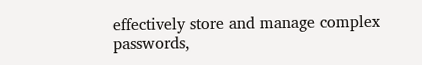effectively store and manage complex passwords,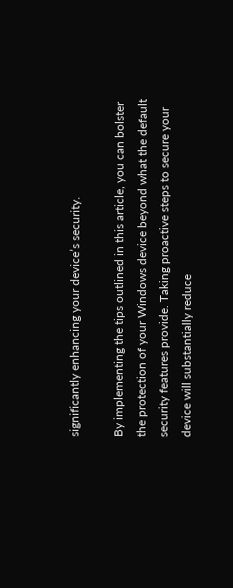significantly enhancing your device’s security.

By implementing the tips outlined in this article, you can bolster the protection of your Windows device beyond what the default security features provide. Taking proactive steps to secure your device will substantially reduce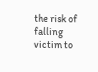the risk of falling victim to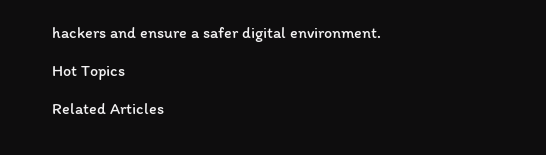hackers and ensure a safer digital environment.

Hot Topics

Related Articles